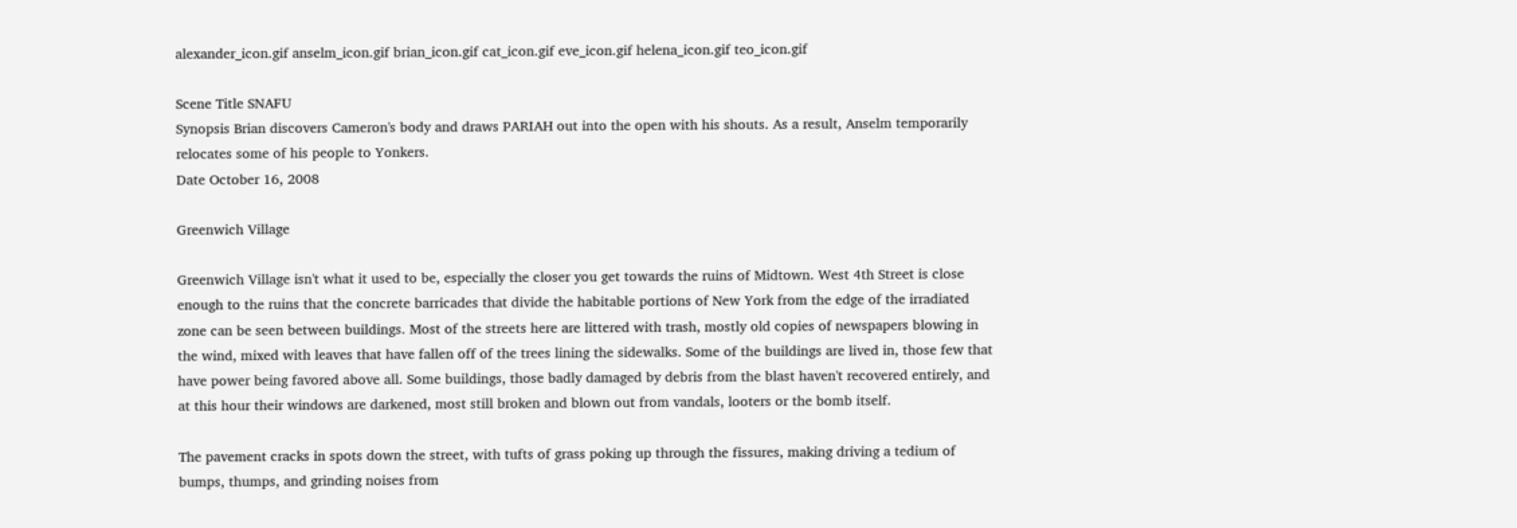alexander_icon.gif anselm_icon.gif brian_icon.gif cat_icon.gif eve_icon.gif helena_icon.gif teo_icon.gif

Scene Title SNAFU
Synopsis Brian discovers Cameron's body and draws PARIAH out into the open with his shouts. As a result, Anselm temporarily relocates some of his people to Yonkers.
Date October 16, 2008

Greenwich Village

Greenwich Village isn't what it used to be, especially the closer you get towards the ruins of Midtown. West 4th Street is close enough to the ruins that the concrete barricades that divide the habitable portions of New York from the edge of the irradiated zone can be seen between buildings. Most of the streets here are littered with trash, mostly old copies of newspapers blowing in the wind, mixed with leaves that have fallen off of the trees lining the sidewalks. Some of the buildings are lived in, those few that have power being favored above all. Some buildings, those badly damaged by debris from the blast haven't recovered entirely, and at this hour their windows are darkened, most still broken and blown out from vandals, looters or the bomb itself.

The pavement cracks in spots down the street, with tufts of grass poking up through the fissures, making driving a tedium of bumps, thumps, and grinding noises from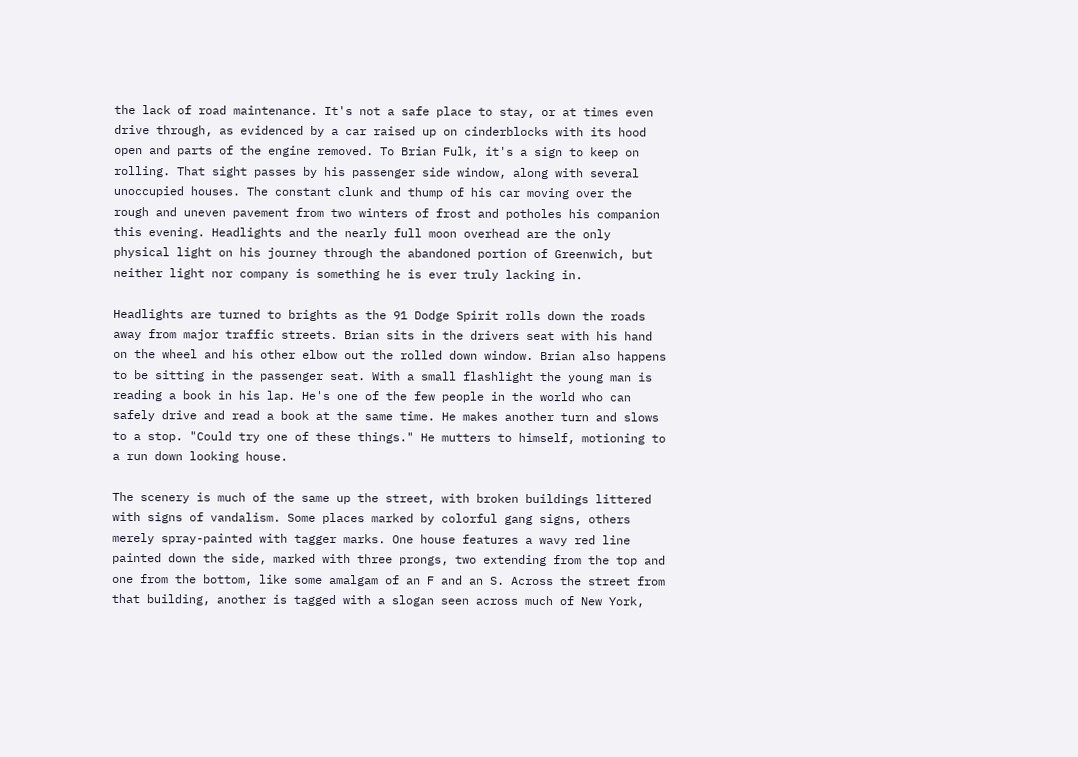the lack of road maintenance. It's not a safe place to stay, or at times even drive through, as evidenced by a car raised up on cinderblocks with its hood open and parts of the engine removed. To Brian Fulk, it's a sign to keep on rolling. That sight passes by his passenger side window, along with several unoccupied houses. The constant clunk and thump of his car moving over the rough and uneven pavement from two winters of frost and potholes his companion this evening. Headlights and the nearly full moon overhead are the only physical light on his journey through the abandoned portion of Greenwich, but neither light nor company is something he is ever truly lacking in.

Headlights are turned to brights as the 91 Dodge Spirit rolls down the roads away from major traffic streets. Brian sits in the drivers seat with his hand on the wheel and his other elbow out the rolled down window. Brian also happens to be sitting in the passenger seat. With a small flashlight the young man is reading a book in his lap. He's one of the few people in the world who can safely drive and read a book at the same time. He makes another turn and slows to a stop. "Could try one of these things." He mutters to himself, motioning to a run down looking house.

The scenery is much of the same up the street, with broken buildings littered with signs of vandalism. Some places marked by colorful gang signs, others merely spray-painted with tagger marks. One house features a wavy red line painted down the side, marked with three prongs, two extending from the top and one from the bottom, like some amalgam of an F and an S. Across the street from that building, another is tagged with a slogan seen across much of New York,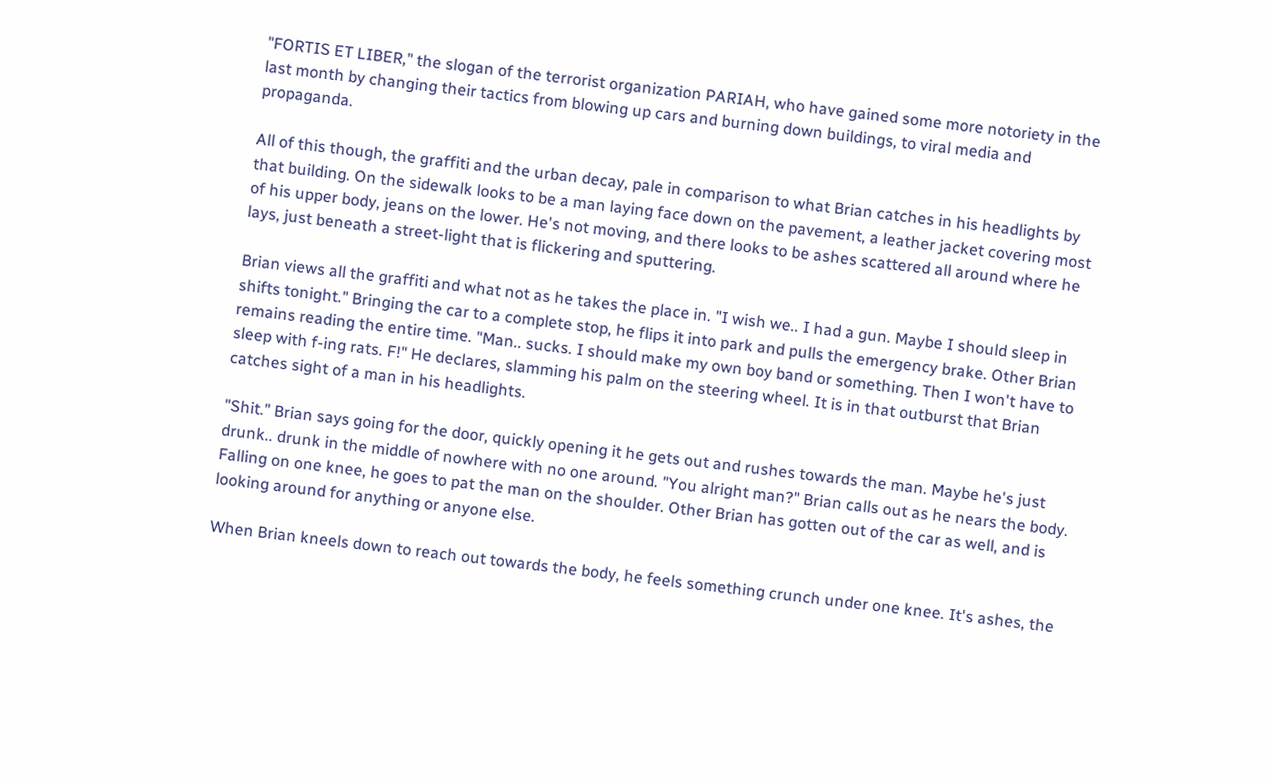"FORTIS ET LIBER," the slogan of the terrorist organization PARIAH, who have gained some more notoriety in the last month by changing their tactics from blowing up cars and burning down buildings, to viral media and propaganda.

All of this though, the graffiti and the urban decay, pale in comparison to what Brian catches in his headlights by that building. On the sidewalk looks to be a man laying face down on the pavement, a leather jacket covering most of his upper body, jeans on the lower. He's not moving, and there looks to be ashes scattered all around where he lays, just beneath a street-light that is flickering and sputtering.

Brian views all the graffiti and what not as he takes the place in. "I wish we.. I had a gun. Maybe I should sleep in shifts tonight." Bringing the car to a complete stop, he flips it into park and pulls the emergency brake. Other Brian remains reading the entire time. "Man.. sucks. I should make my own boy band or something. Then I won't have to sleep with f-ing rats. F!" He declares, slamming his palm on the steering wheel. It is in that outburst that Brian catches sight of a man in his headlights.

"Shit." Brian says going for the door, quickly opening it he gets out and rushes towards the man. Maybe he's just drunk.. drunk in the middle of nowhere with no one around. "You alright man?" Brian calls out as he nears the body. Falling on one knee, he goes to pat the man on the shoulder. Other Brian has gotten out of the car as well, and is looking around for anything or anyone else.

When Brian kneels down to reach out towards the body, he feels something crunch under one knee. It's ashes, the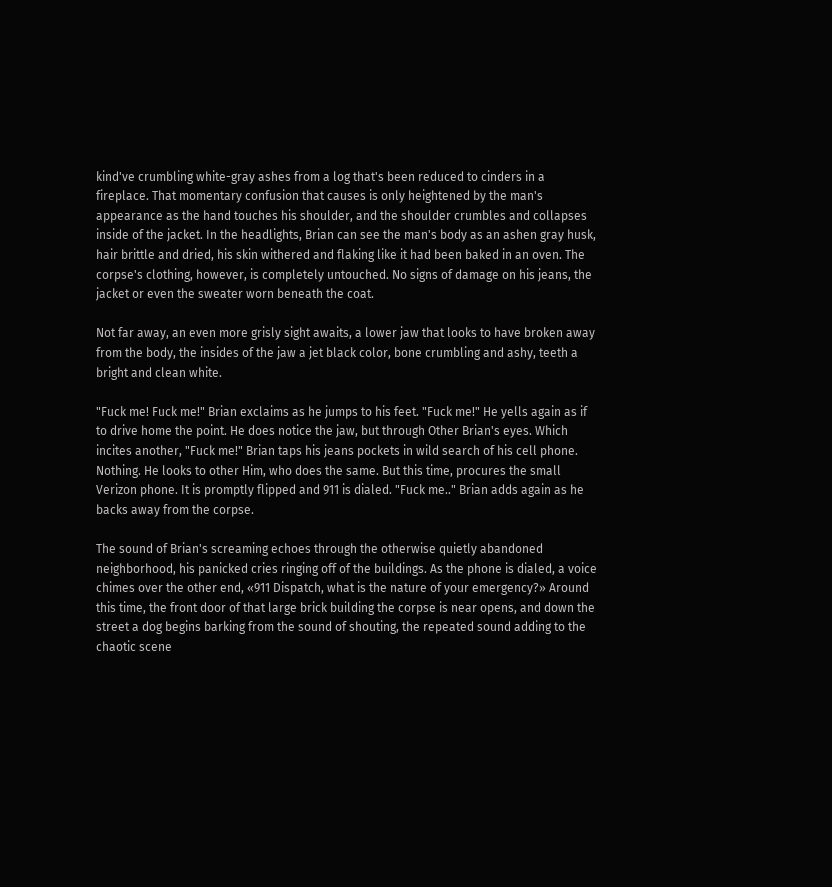kind've crumbling white-gray ashes from a log that's been reduced to cinders in a fireplace. That momentary confusion that causes is only heightened by the man's appearance as the hand touches his shoulder, and the shoulder crumbles and collapses inside of the jacket. In the headlights, Brian can see the man's body as an ashen gray husk, hair brittle and dried, his skin withered and flaking like it had been baked in an oven. The corpse's clothing, however, is completely untouched. No signs of damage on his jeans, the jacket or even the sweater worn beneath the coat.

Not far away, an even more grisly sight awaits, a lower jaw that looks to have broken away from the body, the insides of the jaw a jet black color, bone crumbling and ashy, teeth a bright and clean white.

"Fuck me! Fuck me!" Brian exclaims as he jumps to his feet. "Fuck me!" He yells again as if to drive home the point. He does notice the jaw, but through Other Brian's eyes. Which incites another, "Fuck me!" Brian taps his jeans pockets in wild search of his cell phone. Nothing. He looks to other Him, who does the same. But this time, procures the small Verizon phone. It is promptly flipped and 911 is dialed. "Fuck me.." Brian adds again as he backs away from the corpse.

The sound of Brian's screaming echoes through the otherwise quietly abandoned neighborhood, his panicked cries ringing off of the buildings. As the phone is dialed, a voice chimes over the other end, «911 Dispatch, what is the nature of your emergency?» Around this time, the front door of that large brick building the corpse is near opens, and down the street a dog begins barking from the sound of shouting, the repeated sound adding to the chaotic scene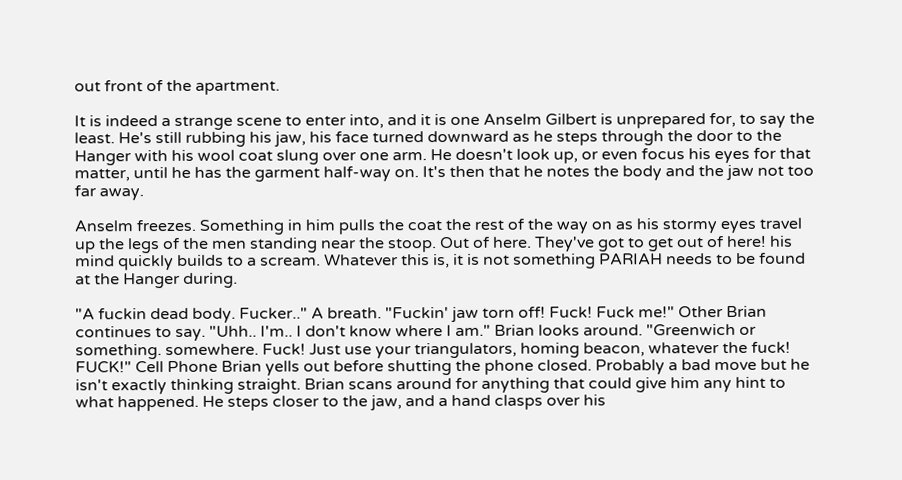out front of the apartment.

It is indeed a strange scene to enter into, and it is one Anselm Gilbert is unprepared for, to say the least. He's still rubbing his jaw, his face turned downward as he steps through the door to the Hanger with his wool coat slung over one arm. He doesn't look up, or even focus his eyes for that matter, until he has the garment half-way on. It's then that he notes the body and the jaw not too far away.

Anselm freezes. Something in him pulls the coat the rest of the way on as his stormy eyes travel up the legs of the men standing near the stoop. Out of here. They've got to get out of here! his mind quickly builds to a scream. Whatever this is, it is not something PARIAH needs to be found at the Hanger during.

"A fuckin dead body. Fucker.." A breath. "Fuckin' jaw torn off! Fuck! Fuck me!" Other Brian continues to say. "Uhh.. I'm.. I don't know where I am." Brian looks around. "Greenwich or something. somewhere. Fuck! Just use your triangulators, homing beacon, whatever the fuck! FUCK!" Cell Phone Brian yells out before shutting the phone closed. Probably a bad move but he isn't exactly thinking straight. Brian scans around for anything that could give him any hint to what happened. He steps closer to the jaw, and a hand clasps over his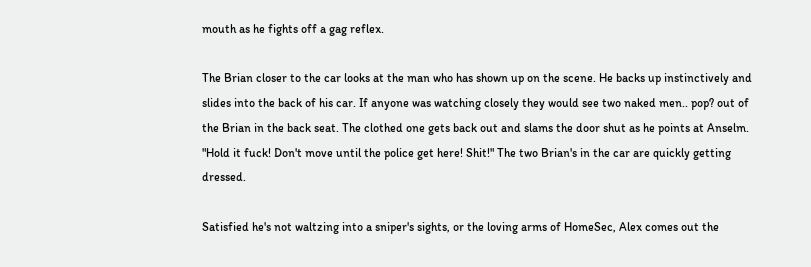mouth as he fights off a gag reflex.

The Brian closer to the car looks at the man who has shown up on the scene. He backs up instinctively and slides into the back of his car. If anyone was watching closely they would see two naked men.. pop? out of the Brian in the back seat. The clothed one gets back out and slams the door shut as he points at Anselm. "Hold it fuck! Don't move until the police get here! Shit!" The two Brian's in the car are quickly getting dressed.

Satisfied he's not waltzing into a sniper's sights, or the loving arms of HomeSec, Alex comes out the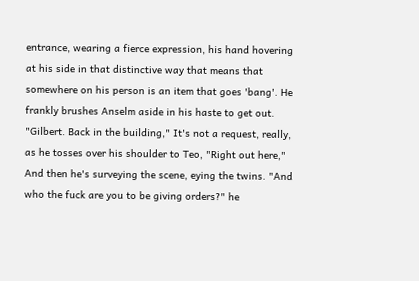entrance, wearing a fierce expression, his hand hovering at his side in that distinctive way that means that somewhere on his person is an item that goes 'bang'. He frankly brushes Anselm aside in his haste to get out. "Gilbert. Back in the building," It's not a request, really, as he tosses over his shoulder to Teo, "Right out here," And then he's surveying the scene, eying the twins. "And who the fuck are you to be giving orders?" he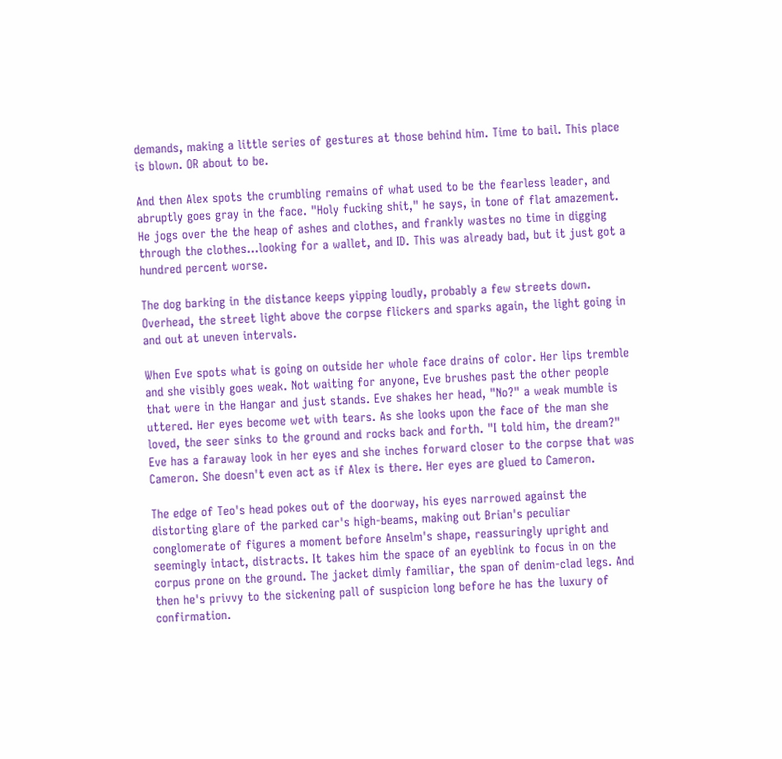demands, making a little series of gestures at those behind him. Time to bail. This place is blown. OR about to be.

And then Alex spots the crumbling remains of what used to be the fearless leader, and abruptly goes gray in the face. "Holy fucking shit," he says, in tone of flat amazement. He jogs over the the heap of ashes and clothes, and frankly wastes no time in digging through the clothes…looking for a wallet, and ID. This was already bad, but it just got a hundred percent worse.

The dog barking in the distance keeps yipping loudly, probably a few streets down. Overhead, the street light above the corpse flickers and sparks again, the light going in and out at uneven intervals.

When Eve spots what is going on outside her whole face drains of color. Her lips tremble and she visibly goes weak. Not waiting for anyone, Eve brushes past the other people that were in the Hangar and just stands. Eve shakes her head, "No?" a weak mumble is uttered. Her eyes become wet with tears. As she looks upon the face of the man she loved, the seer sinks to the ground and rocks back and forth. "I told him, the dream?" Eve has a faraway look in her eyes and she inches forward closer to the corpse that was Cameron. She doesn't even act as if Alex is there. Her eyes are glued to Cameron.

The edge of Teo's head pokes out of the doorway, his eyes narrowed against the distorting glare of the parked car's high-beams, making out Brian's peculiar conglomerate of figures a moment before Anselm's shape, reassuringly upright and seemingly intact, distracts. It takes him the space of an eyeblink to focus in on the corpus prone on the ground. The jacket dimly familiar, the span of denim-clad legs. And then he's privvy to the sickening pall of suspicion long before he has the luxury of confirmation.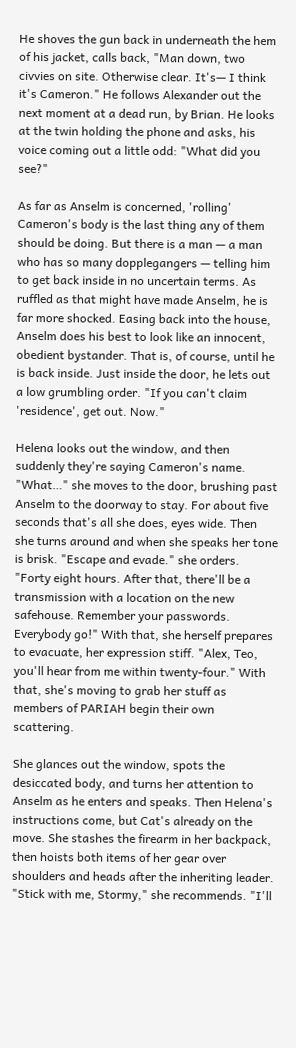He shoves the gun back in underneath the hem of his jacket, calls back, "Man down, two civvies on site. Otherwise clear. It's— I think it's Cameron." He follows Alexander out the next moment at a dead run, by Brian. He looks at the twin holding the phone and asks, his voice coming out a little odd: "What did you see?"

As far as Anselm is concerned, 'rolling' Cameron's body is the last thing any of them should be doing. But there is a man — a man who has so many dopplegangers — telling him to get back inside in no uncertain terms. As ruffled as that might have made Anselm, he is far more shocked. Easing back into the house, Anselm does his best to look like an innocent, obedient bystander. That is, of course, until he is back inside. Just inside the door, he lets out a low grumbling order. "If you can't claim 'residence', get out. Now."

Helena looks out the window, and then suddenly they're saying Cameron's name. "What…" she moves to the door, brushing past Anselm to the doorway to stay. For about five seconds that's all she does, eyes wide. Then she turns around and when she speaks her tone is brisk. "Escape and evade." she orders. "Forty eight hours. After that, there'll be a transmission with a location on the new safehouse. Remember your passwords. Everybody go!" With that, she herself prepares to evacuate, her expression stiff. "Alex, Teo, you'll hear from me within twenty-four." With that, she's moving to grab her stuff as members of PARIAH begin their own scattering.

She glances out the window, spots the desiccated body, and turns her attention to Anselm as he enters and speaks. Then Helena's instructions come, but Cat's already on the move. She stashes the firearm in her backpack, then hoists both items of her gear over shoulders and heads after the inheriting leader. "Stick with me, Stormy," she recommends. "I'll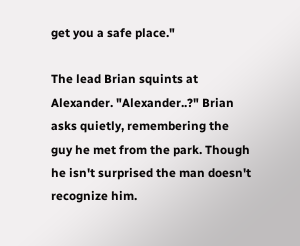get you a safe place."

The lead Brian squints at Alexander. "Alexander..?" Brian asks quietly, remembering the guy he met from the park. Though he isn't surprised the man doesn't recognize him.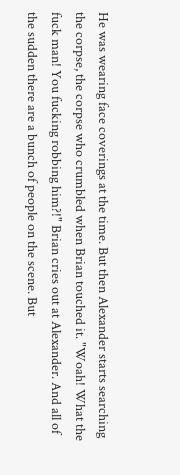He was wearing face coverings at the time. But then Alexander starts searching the corpse, the corpse who crumbled when Brian touched it. "Woah! What the fuck man! You fucking robbing him?!" Brian cries out at Alexander. And all of the sudden there are a bunch of people on the scene. But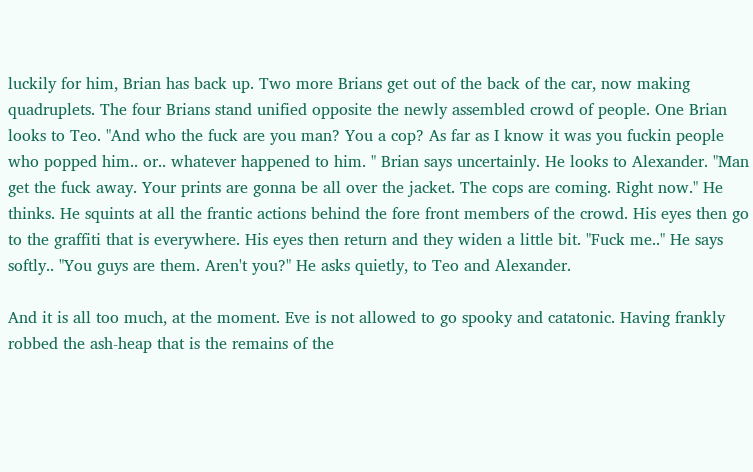luckily for him, Brian has back up. Two more Brians get out of the back of the car, now making quadruplets. The four Brians stand unified opposite the newly assembled crowd of people. One Brian looks to Teo. "And who the fuck are you man? You a cop? As far as I know it was you fuckin people who popped him.. or.. whatever happened to him. " Brian says uncertainly. He looks to Alexander. "Man get the fuck away. Your prints are gonna be all over the jacket. The cops are coming. Right now." He thinks. He squints at all the frantic actions behind the fore front members of the crowd. His eyes then go to the graffiti that is everywhere. His eyes then return and they widen a little bit. "Fuck me.." He says softly.. "You guys are them. Aren't you?" He asks quietly, to Teo and Alexander.

And it is all too much, at the moment. Eve is not allowed to go spooky and catatonic. Having frankly robbed the ash-heap that is the remains of the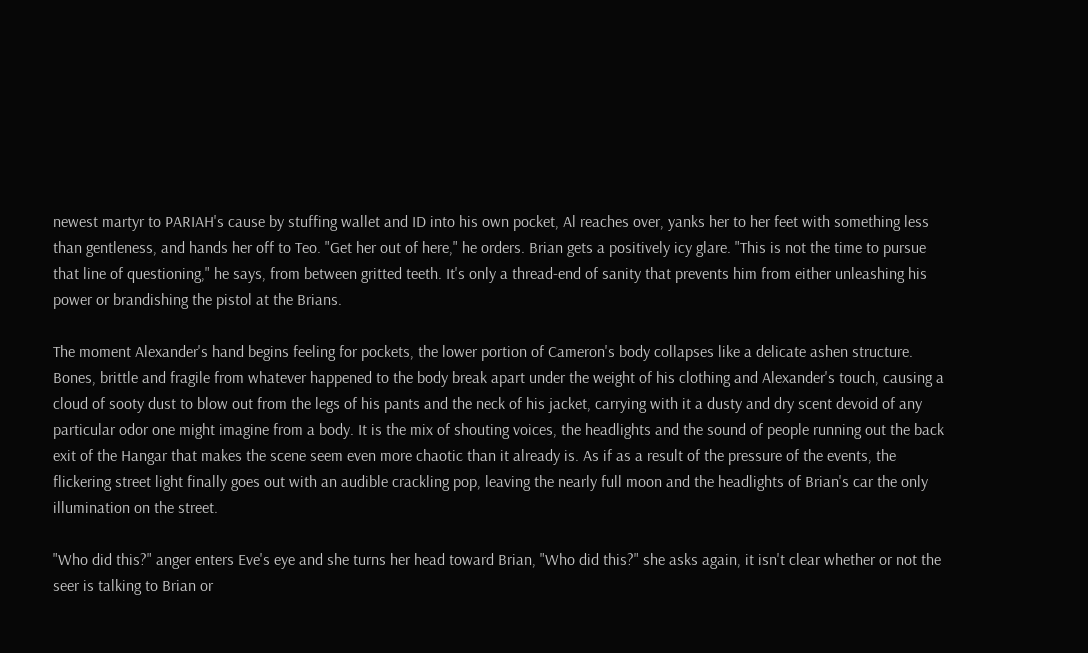newest martyr to PARIAH's cause by stuffing wallet and ID into his own pocket, Al reaches over, yanks her to her feet with something less than gentleness, and hands her off to Teo. "Get her out of here," he orders. Brian gets a positively icy glare. "This is not the time to pursue that line of questioning," he says, from between gritted teeth. It's only a thread-end of sanity that prevents him from either unleashing his power or brandishing the pistol at the Brians.

The moment Alexander's hand begins feeling for pockets, the lower portion of Cameron's body collapses like a delicate ashen structure. Bones, brittle and fragile from whatever happened to the body break apart under the weight of his clothing and Alexander's touch, causing a cloud of sooty dust to blow out from the legs of his pants and the neck of his jacket, carrying with it a dusty and dry scent devoid of any particular odor one might imagine from a body. It is the mix of shouting voices, the headlights and the sound of people running out the back exit of the Hangar that makes the scene seem even more chaotic than it already is. As if as a result of the pressure of the events, the flickering street light finally goes out with an audible crackling pop, leaving the nearly full moon and the headlights of Brian's car the only illumination on the street.

"Who did this?" anger enters Eve's eye and she turns her head toward Brian, "Who did this?" she asks again, it isn't clear whether or not the seer is talking to Brian or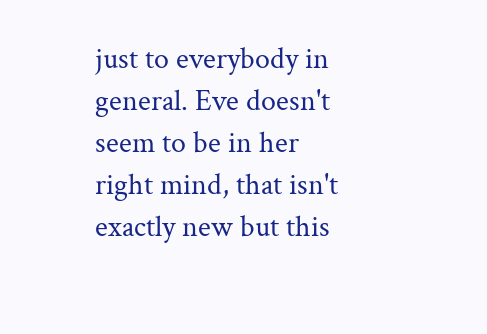just to everybody in general. Eve doesn't seem to be in her right mind, that isn't exactly new but this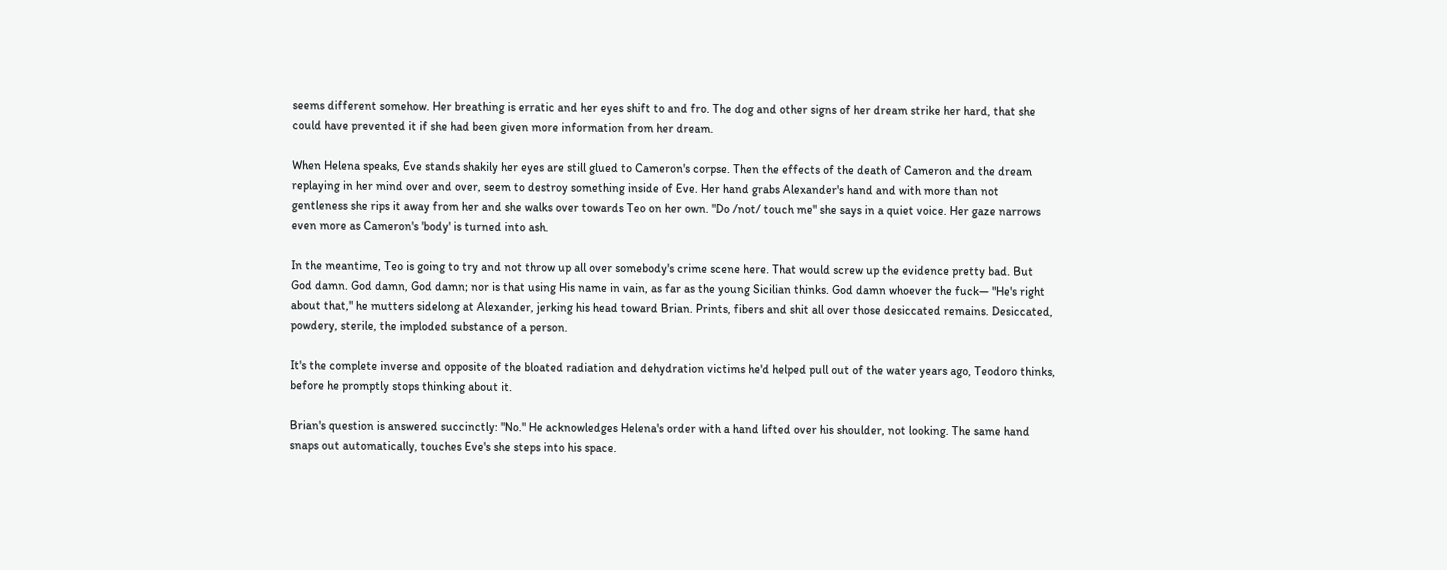seems different somehow. Her breathing is erratic and her eyes shift to and fro. The dog and other signs of her dream strike her hard, that she could have prevented it if she had been given more information from her dream.

When Helena speaks, Eve stands shakily her eyes are still glued to Cameron's corpse. Then the effects of the death of Cameron and the dream replaying in her mind over and over, seem to destroy something inside of Eve. Her hand grabs Alexander's hand and with more than not gentleness she rips it away from her and she walks over towards Teo on her own. "Do /not/ touch me" she says in a quiet voice. Her gaze narrows even more as Cameron's 'body' is turned into ash.

In the meantime, Teo is going to try and not throw up all over somebody's crime scene here. That would screw up the evidence pretty bad. But God damn. God damn, God damn; nor is that using His name in vain, as far as the young Sicilian thinks. God damn whoever the fuck— "He's right about that," he mutters sidelong at Alexander, jerking his head toward Brian. Prints, fibers and shit all over those desiccated remains. Desiccated, powdery, sterile, the imploded substance of a person.

It's the complete inverse and opposite of the bloated radiation and dehydration victims he'd helped pull out of the water years ago, Teodoro thinks, before he promptly stops thinking about it.

Brian's question is answered succinctly: "No." He acknowledges Helena's order with a hand lifted over his shoulder, not looking. The same hand snaps out automatically, touches Eve's she steps into his space.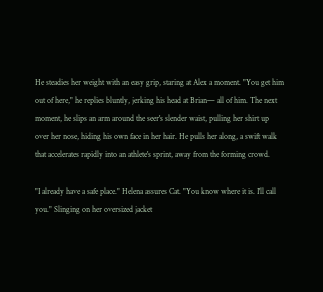He steadies her weight with an easy grip, staring at Alex a moment. "You get him out of here," he replies bluntly, jerking his head at Brian— all of him. The next moment, he slips an arm around the seer's slender waist, pulling her shirt up over her nose, hiding his own face in her hair. He pulls her along, a swift walk that accelerates rapidly into an athlete's sprint, away from the forming crowd.

"I already have a safe place." Helena assures Cat. "You know where it is. I'll call you." Slinging on her oversized jacket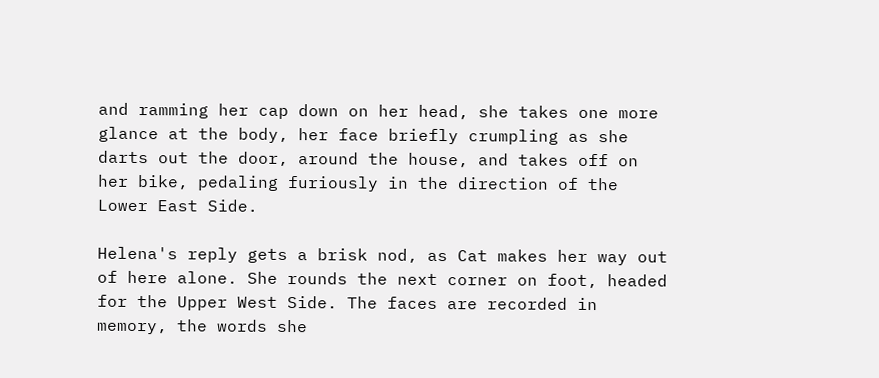and ramming her cap down on her head, she takes one more glance at the body, her face briefly crumpling as she darts out the door, around the house, and takes off on her bike, pedaling furiously in the direction of the Lower East Side.

Helena's reply gets a brisk nod, as Cat makes her way out of here alone. She rounds the next corner on foot, headed for the Upper West Side. The faces are recorded in memory, the words she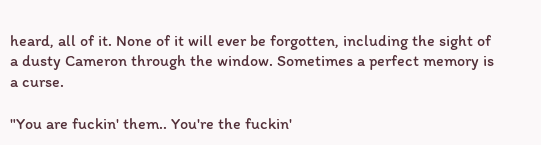heard, all of it. None of it will ever be forgotten, including the sight of a dusty Cameron through the window. Sometimes a perfect memory is a curse.

"You are fuckin' them.. You're the fuckin'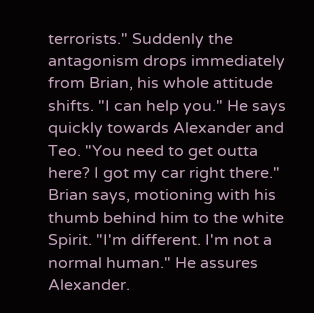terrorists." Suddenly the antagonism drops immediately from Brian, his whole attitude shifts. "I can help you." He says quickly towards Alexander and Teo. "You need to get outta here? I got my car right there." Brian says, motioning with his thumb behind him to the white Spirit. "I'm different. I'm not a normal human." He assures Alexander.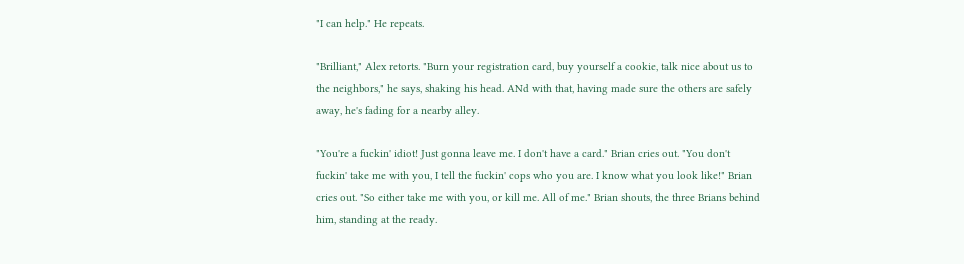"I can help." He repeats.

"Brilliant," Alex retorts. "Burn your registration card, buy yourself a cookie, talk nice about us to the neighbors," he says, shaking his head. ANd with that, having made sure the others are safely away, he's fading for a nearby alley.

"You're a fuckin' idiot! Just gonna leave me. I don't have a card." Brian cries out. "You don't fuckin' take me with you, I tell the fuckin' cops who you are. I know what you look like!" Brian cries out. "So either take me with you, or kill me. All of me." Brian shouts, the three Brians behind him, standing at the ready.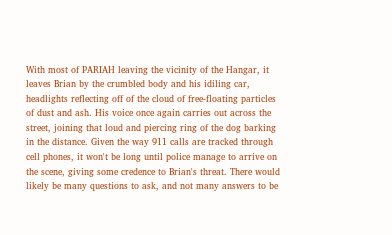With most of PARIAH leaving the vicinity of the Hangar, it leaves Brian by the crumbled body and his idiling car, headlights reflecting off of the cloud of free-floating particles of dust and ash. His voice once again carries out across the street, joining that loud and piercing ring of the dog barking in the distance. Given the way 911 calls are tracked through cell phones, it won't be long until police manage to arrive on the scene, giving some credence to Brian's threat. There would likely be many questions to ask, and not many answers to be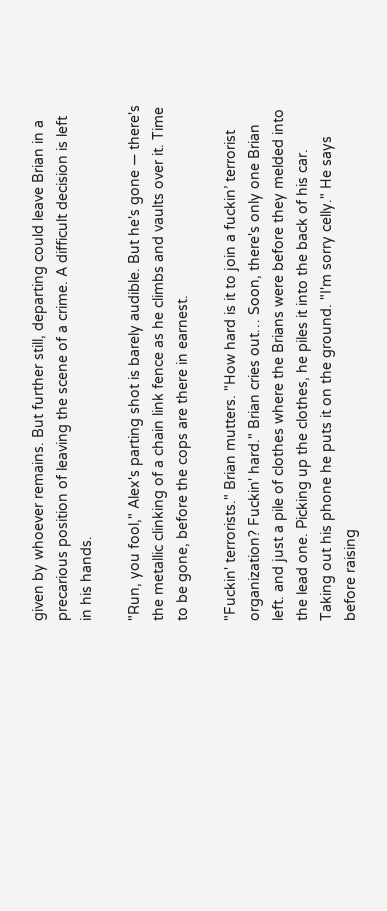given by whoever remains. But further still, departing could leave Brian in a precarious position of leaving the scene of a crime. A difficult decision is left in his hands.

"Run, you fool," Alex's parting shot is barely audible. But he's gone — there's the metallic clinking of a chain link fence as he climbs and vaults over it. Time to be gone, before the cops are there in earnest.

"Fuckin' terrorists." Brian mutters. "How hard is it to join a fuckin’ terrorist organization? Fuckin' hard." Brian cries out… Soon, there's only one Brian left. and just a pile of clothes where the Brians were before they melded into the lead one. Picking up the clothes, he piles it into the back of his car. Taking out his phone he puts it on the ground. "I'm sorry celly." He says before raising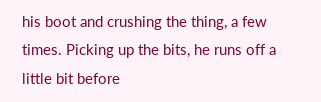his boot and crushing the thing, a few times. Picking up the bits, he runs off a little bit before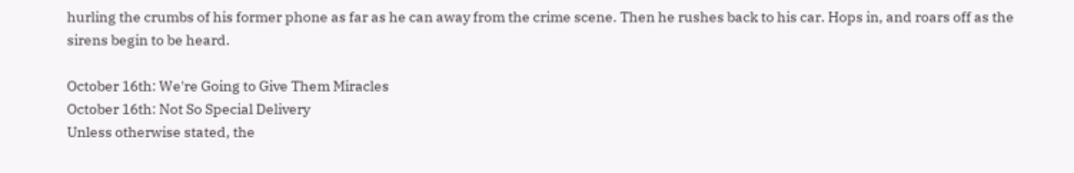hurling the crumbs of his former phone as far as he can away from the crime scene. Then he rushes back to his car. Hops in, and roars off as the sirens begin to be heard.

October 16th: We're Going to Give Them Miracles
October 16th: Not So Special Delivery
Unless otherwise stated, the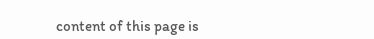content of this page is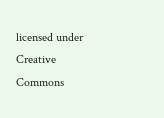licensed under Creative Commons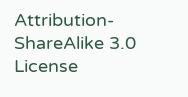Attribution-ShareAlike 3.0 License